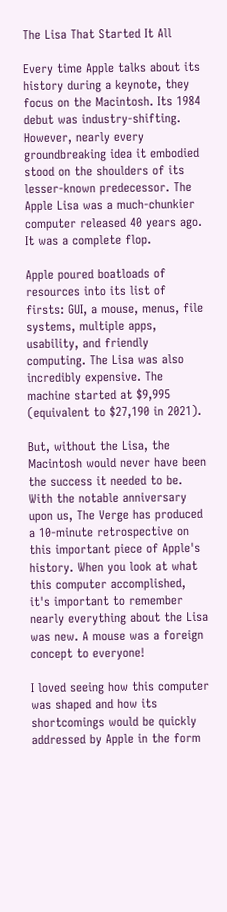The Lisa That Started It All

Every time Apple talks about its history during a keynote, they focus on the Macintosh. Its 1984 debut was industry-shifting. However, nearly every groundbreaking idea it embodied stood on the shoulders of its lesser-known predecessor. The Apple Lisa was a much-chunkier computer released 40 years ago. It was a complete flop.

Apple poured boatloads of resources into its list of firsts: GUI, a mouse, menus, file systems, multiple apps, usability, and friendly computing. The Lisa was also incredibly expensive. The machine started at $9,995 (equivalent to $27,190 in 2021).

But, without the Lisa, the Macintosh would never have been the success it needed to be. With the notable anniversary upon us, The Verge has produced a 10-minute retrospective on this important piece of Apple's history. When you look at what this computer accomplished, it's important to remember nearly everything about the Lisa was new. A mouse was a foreign concept to everyone!

I loved seeing how this computer was shaped and how its shortcomings would be quickly addressed by Apple in the form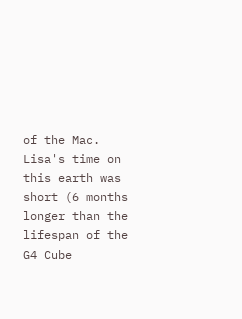of the Mac. Lisa's time on this earth was short (6 months longer than the lifespan of the G4 Cube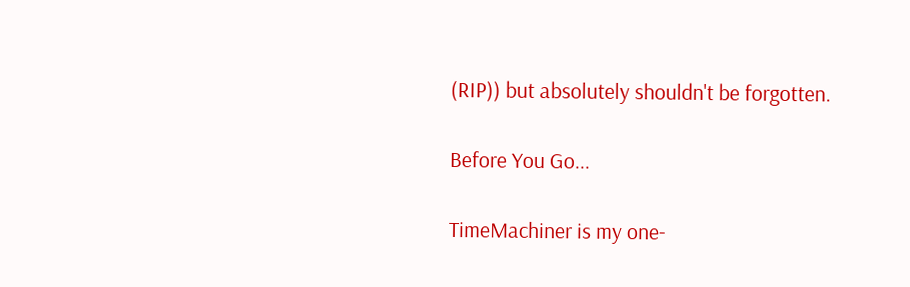(RIP)) but absolutely shouldn't be forgotten.

Before You Go...

TimeMachiner is my one-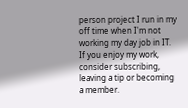person project I run in my off time when I'm not working my day job in IT. If you enjoy my work, consider subscribing, leaving a tip or becoming a member.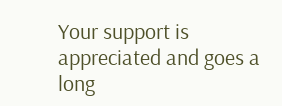Your support is appreciated and goes a long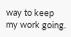way to keep my work going.